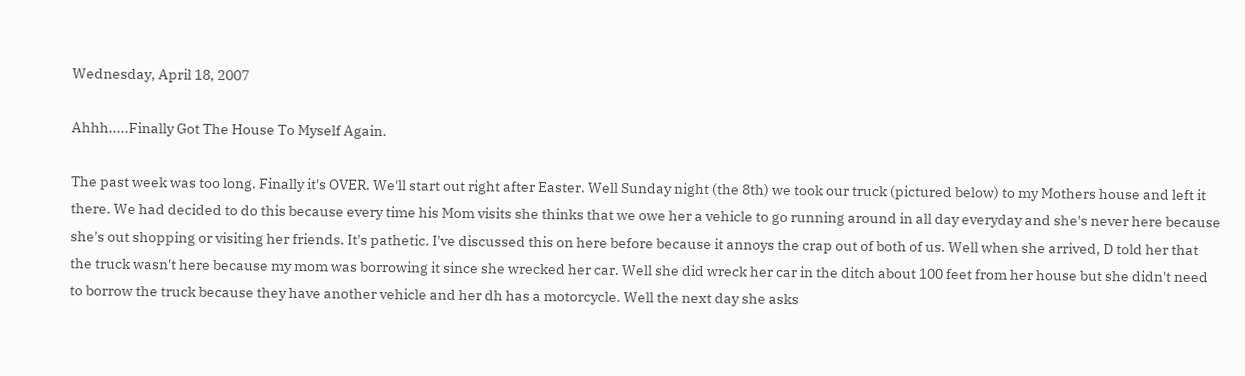Wednesday, April 18, 2007

Ahhh.....Finally Got The House To Myself Again.

The past week was too long. Finally it's OVER. We'll start out right after Easter. Well Sunday night (the 8th) we took our truck (pictured below) to my Mothers house and left it there. We had decided to do this because every time his Mom visits she thinks that we owe her a vehicle to go running around in all day everyday and she's never here because she's out shopping or visiting her friends. It's pathetic. I've discussed this on here before because it annoys the crap out of both of us. Well when she arrived, D told her that the truck wasn't here because my mom was borrowing it since she wrecked her car. Well she did wreck her car in the ditch about 100 feet from her house but she didn't need to borrow the truck because they have another vehicle and her dh has a motorcycle. Well the next day she asks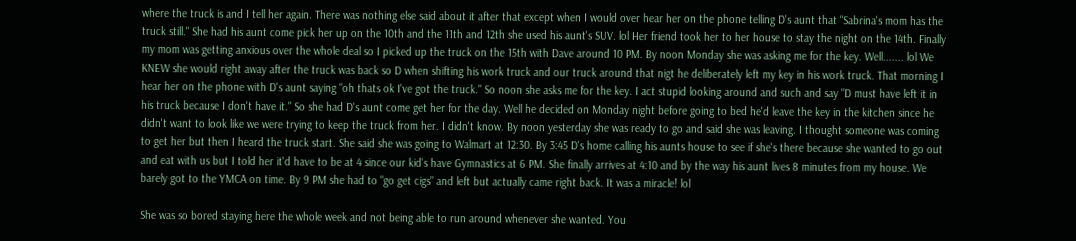where the truck is and I tell her again. There was nothing else said about it after that except when I would over hear her on the phone telling D's aunt that "Sabrina's mom has the truck still." She had his aunt come pick her up on the 10th and the 11th and 12th she used his aunt's SUV. lol Her friend took her to her house to stay the night on the 14th. Finally my mom was getting anxious over the whole deal so I picked up the truck on the 15th with Dave around 10 PM. By noon Monday she was asking me for the key. Well....... lol We KNEW she would right away after the truck was back so D when shifting his work truck and our truck around that nigt he deliberately left my key in his work truck. That morning I hear her on the phone with D's aunt saying "oh thats ok I've got the truck." So noon she asks me for the key. I act stupid looking around and such and say "D must have left it in his truck because I don't have it." So she had D's aunt come get her for the day. Well he decided on Monday night before going to bed he'd leave the key in the kitchen since he didn't want to look like we were trying to keep the truck from her. I didn't know. By noon yesterday she was ready to go and said she was leaving. I thought someone was coming to get her but then I heard the truck start. She said she was going to Walmart at 12:30. By 3:45 D's home calling his aunts house to see if she's there because she wanted to go out and eat with us but I told her it'd have to be at 4 since our kid's have Gymnastics at 6 PM. She finally arrives at 4:10 and by the way his aunt lives 8 minutes from my house. We barely got to the YMCA on time. By 9 PM she had to "go get cigs" and left but actually came right back. It was a miracle! lol

She was so bored staying here the whole week and not being able to run around whenever she wanted. You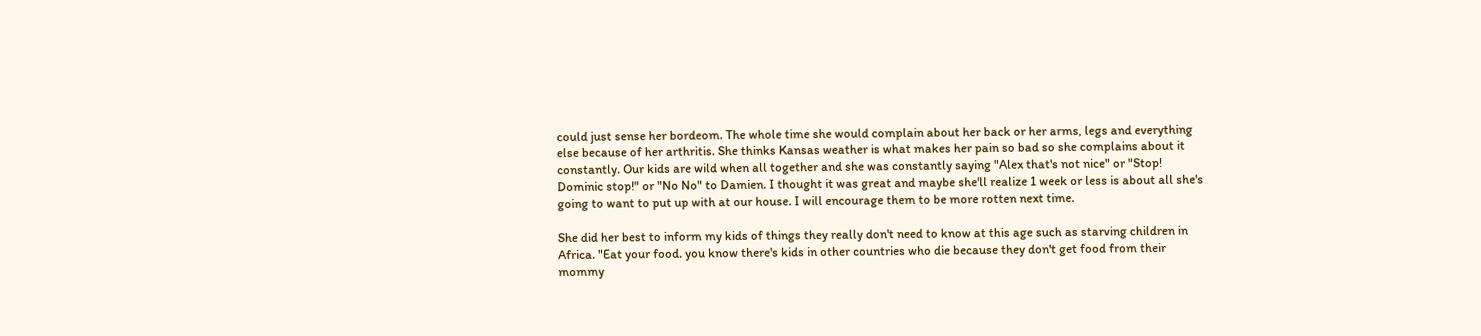could just sense her bordeom. The whole time she would complain about her back or her arms, legs and everything else because of her arthritis. She thinks Kansas weather is what makes her pain so bad so she complains about it constantly. Our kids are wild when all together and she was constantly saying "Alex that's not nice" or "Stop! Dominic stop!" or "No No" to Damien. I thought it was great and maybe she'll realize 1 week or less is about all she's going to want to put up with at our house. I will encourage them to be more rotten next time.

She did her best to inform my kids of things they really don't need to know at this age such as starving children in Africa. "Eat your food. you know there's kids in other countries who die because they don't get food from their mommy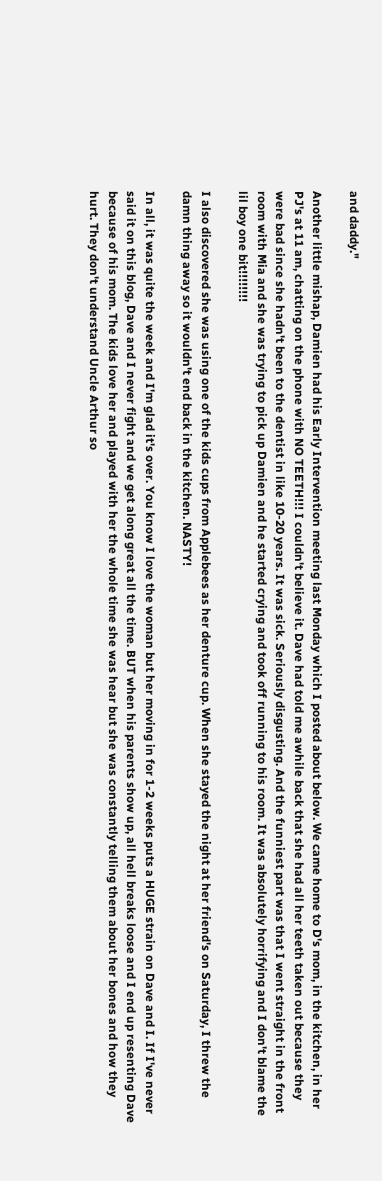and daddy."

Another little mishap, Damien had his Early Intervention meeting last Monday which I posted about below. We came home to D's mom, in the kitchen, in her PJ's at 11 am, chatting on the phone with NO TEETH!!! I couldn't believe it. Dave had told me awhile back that she had all her teeth taken out because they were bad since she hadn't been to the dentist in like 10-20 years. It was sick. Seriously disgusting. And the funniest part was that I went straight in the front room with Mia and she was trying to pick up Damien and he started crying and took off running to his room. It was absolutely horrifying and I don't blame the lil boy one bit!!!!!!!!

I also discovered she was using one of the kids cups from Applebees as her denture cup. When she stayed the night at her friend's on Saturday, I threw the damn thing away so it wouldn't end back in the kitchen. NASTY!

In all, it was quite the week and I'm glad it's over. You know I love the woman but her moving in for 1-2 weeks puts a HUGE strain on Dave and I. If I've never said it on this blog, Dave and I never fight and we get along great all the time. BUT when his parents show up, all hell breaks loose and I end up resenting Dave because of his mom. The kids love her and played with her the whole time she was hear but she was constantly telling them about her bones and how they hurt. They don't understand Uncle Arthur so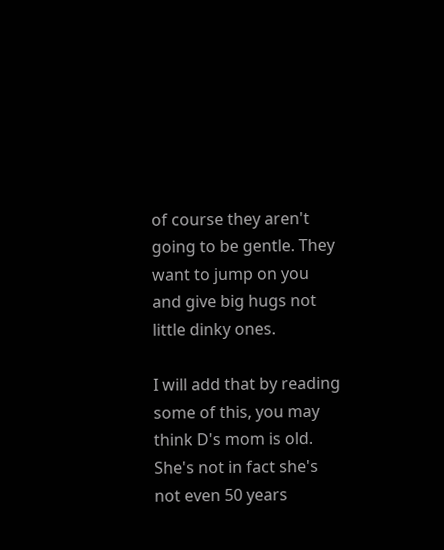of course they aren't going to be gentle. They want to jump on you and give big hugs not little dinky ones.

I will add that by reading some of this, you may think D's mom is old. She's not in fact she's not even 50 years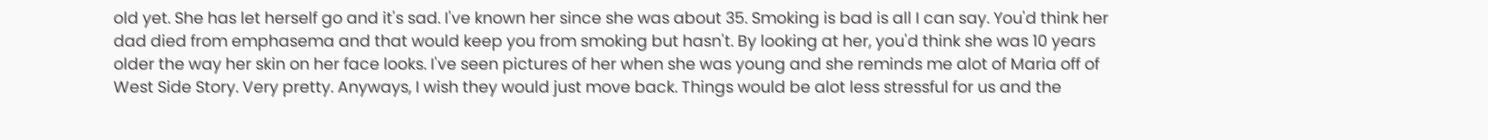old yet. She has let herself go and it's sad. I've known her since she was about 35. Smoking is bad is all I can say. You'd think her dad died from emphasema and that would keep you from smoking but hasn't. By looking at her, you'd think she was 10 years older the way her skin on her face looks. I've seen pictures of her when she was young and she reminds me alot of Maria off of West Side Story. Very pretty. Anyways, I wish they would just move back. Things would be alot less stressful for us and the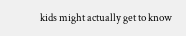kids might actually get to know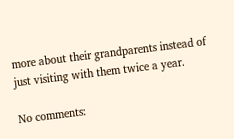more about their grandparents instead of just visiting with them twice a year.

No comments: